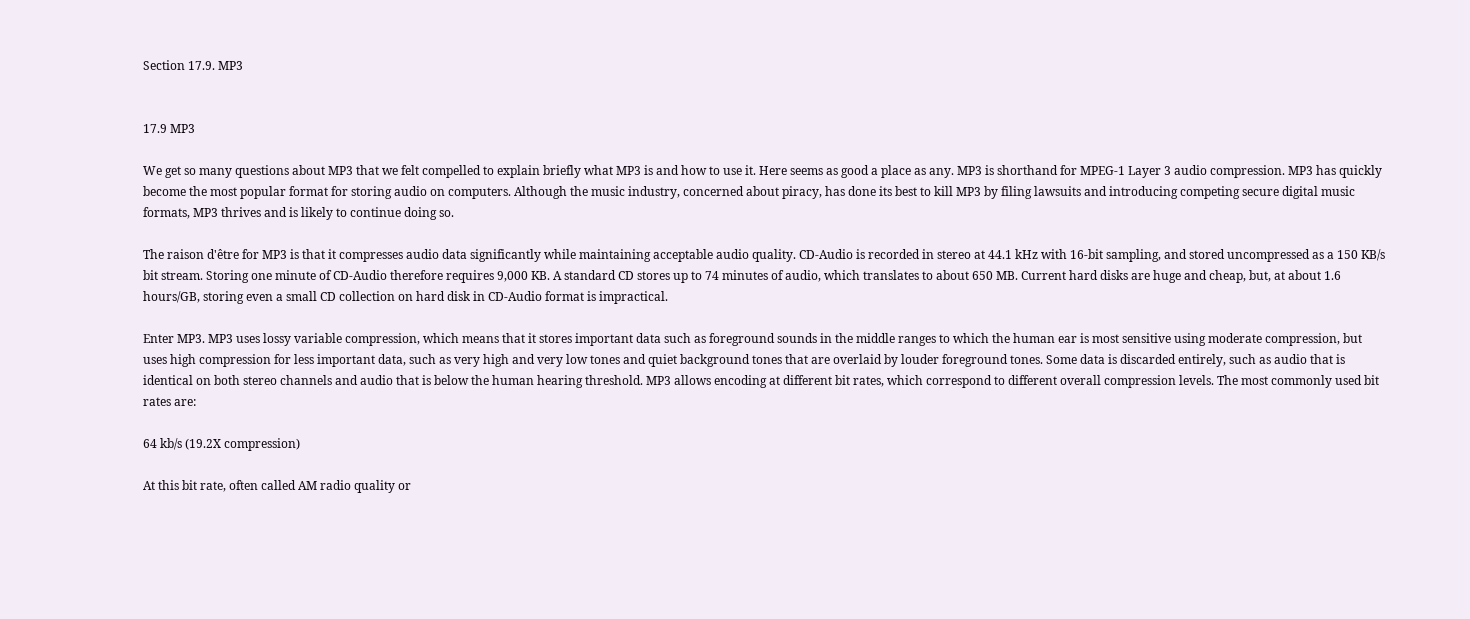Section 17.9. MP3


17.9 MP3

We get so many questions about MP3 that we felt compelled to explain briefly what MP3 is and how to use it. Here seems as good a place as any. MP3 is shorthand for MPEG-1 Layer 3 audio compression. MP3 has quickly become the most popular format for storing audio on computers. Although the music industry, concerned about piracy, has done its best to kill MP3 by filing lawsuits and introducing competing secure digital music formats, MP3 thrives and is likely to continue doing so.

The raison d'être for MP3 is that it compresses audio data significantly while maintaining acceptable audio quality. CD-Audio is recorded in stereo at 44.1 kHz with 16-bit sampling, and stored uncompressed as a 150 KB/s bit stream. Storing one minute of CD-Audio therefore requires 9,000 KB. A standard CD stores up to 74 minutes of audio, which translates to about 650 MB. Current hard disks are huge and cheap, but, at about 1.6 hours/GB, storing even a small CD collection on hard disk in CD-Audio format is impractical.

Enter MP3. MP3 uses lossy variable compression, which means that it stores important data such as foreground sounds in the middle ranges to which the human ear is most sensitive using moderate compression, but uses high compression for less important data, such as very high and very low tones and quiet background tones that are overlaid by louder foreground tones. Some data is discarded entirely, such as audio that is identical on both stereo channels and audio that is below the human hearing threshold. MP3 allows encoding at different bit rates, which correspond to different overall compression levels. The most commonly used bit rates are:

64 kb/s (19.2X compression)

At this bit rate, often called AM radio quality or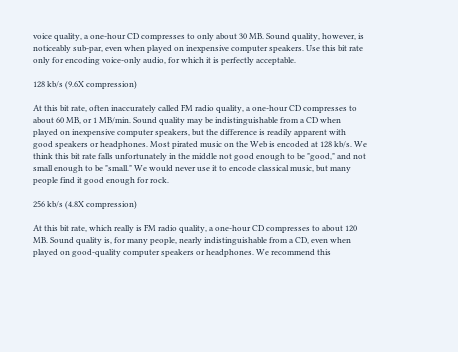voice quality, a one-hour CD compresses to only about 30 MB. Sound quality, however, is noticeably sub-par, even when played on inexpensive computer speakers. Use this bit rate only for encoding voice-only audio, for which it is perfectly acceptable.

128 kb/s (9.6X compression)

At this bit rate, often inaccurately called FM radio quality, a one-hour CD compresses to about 60 MB, or 1 MB/min. Sound quality may be indistinguishable from a CD when played on inexpensive computer speakers, but the difference is readily apparent with good speakers or headphones. Most pirated music on the Web is encoded at 128 kb/s. We think this bit rate falls unfortunately in the middle not good enough to be "good," and not small enough to be "small." We would never use it to encode classical music, but many people find it good enough for rock.

256 kb/s (4.8X compression)

At this bit rate, which really is FM radio quality, a one-hour CD compresses to about 120 MB. Sound quality is, for many people, nearly indistinguishable from a CD, even when played on good-quality computer speakers or headphones. We recommend this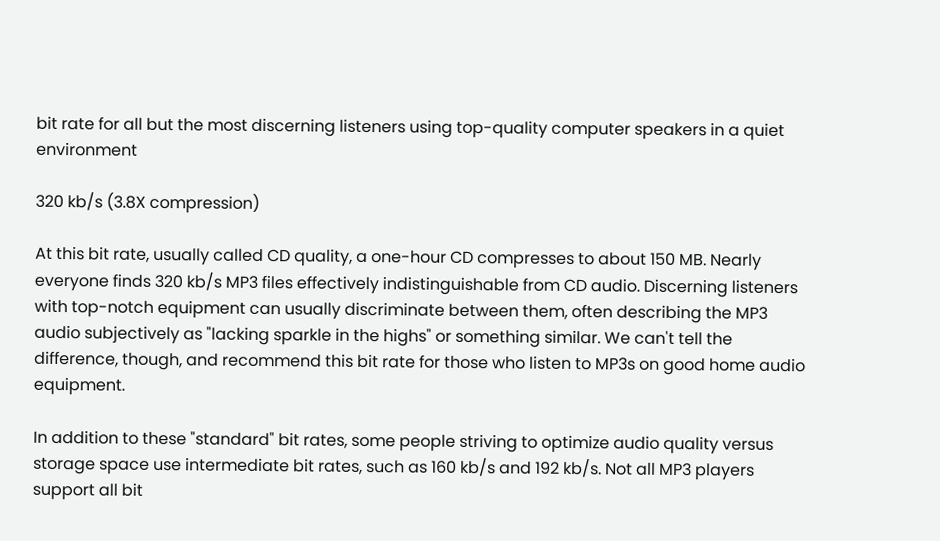bit rate for all but the most discerning listeners using top-quality computer speakers in a quiet environment

320 kb/s (3.8X compression)

At this bit rate, usually called CD quality, a one-hour CD compresses to about 150 MB. Nearly everyone finds 320 kb/s MP3 files effectively indistinguishable from CD audio. Discerning listeners with top-notch equipment can usually discriminate between them, often describing the MP3 audio subjectively as "lacking sparkle in the highs" or something similar. We can't tell the difference, though, and recommend this bit rate for those who listen to MP3s on good home audio equipment.

In addition to these "standard" bit rates, some people striving to optimize audio quality versus storage space use intermediate bit rates, such as 160 kb/s and 192 kb/s. Not all MP3 players support all bit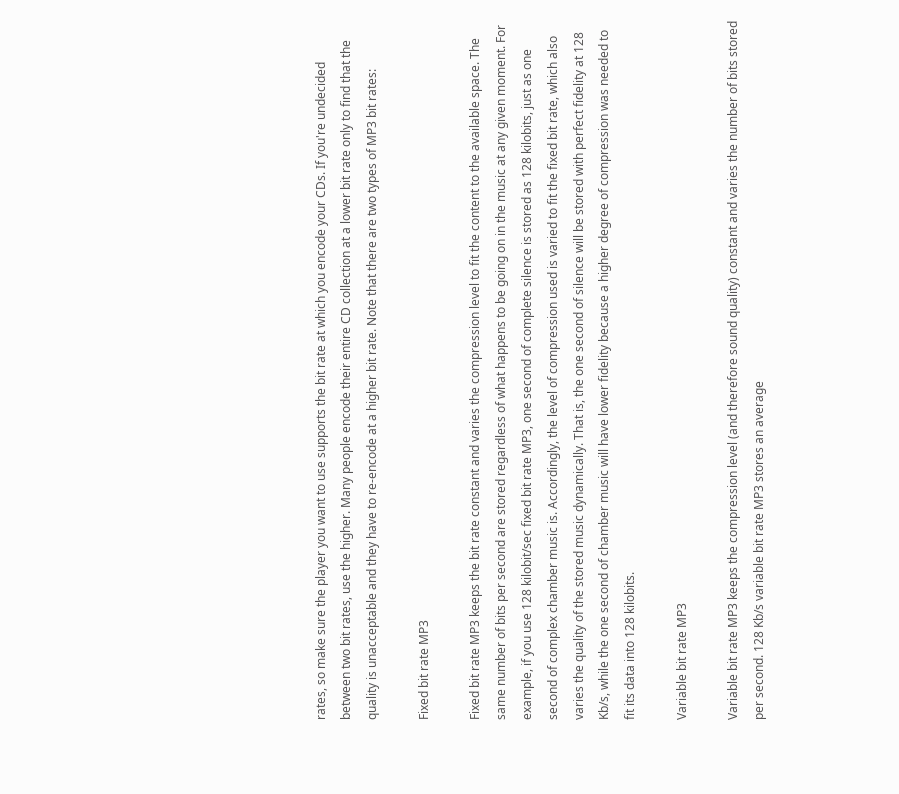rates, so make sure the player you want to use supports the bit rate at which you encode your CDs. If you're undecided between two bit rates, use the higher. Many people encode their entire CD collection at a lower bit rate only to find that the quality is unacceptable and they have to re-encode at a higher bit rate. Note that there are two types of MP3 bit rates:

Fixed bit rate MP3

Fixed bit rate MP3 keeps the bit rate constant and varies the compression level to fit the content to the available space. The same number of bits per second are stored regardless of what happens to be going on in the music at any given moment. For example, if you use 128 kilobit/sec fixed bit rate MP3, one second of complete silence is stored as 128 kilobits, just as one second of complex chamber music is. Accordingly, the level of compression used is varied to fit the fixed bit rate, which also varies the quality of the stored music dynamically. That is, the one second of silence will be stored with perfect fidelity at 128 Kb/s, while the one second of chamber music will have lower fidelity because a higher degree of compression was needed to fit its data into 128 kilobits.

Variable bit rate MP3

Variable bit rate MP3 keeps the compression level (and therefore sound quality) constant and varies the number of bits stored per second. 128 Kb/s variable bit rate MP3 stores an average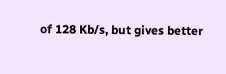of 128 Kb/s, but gives better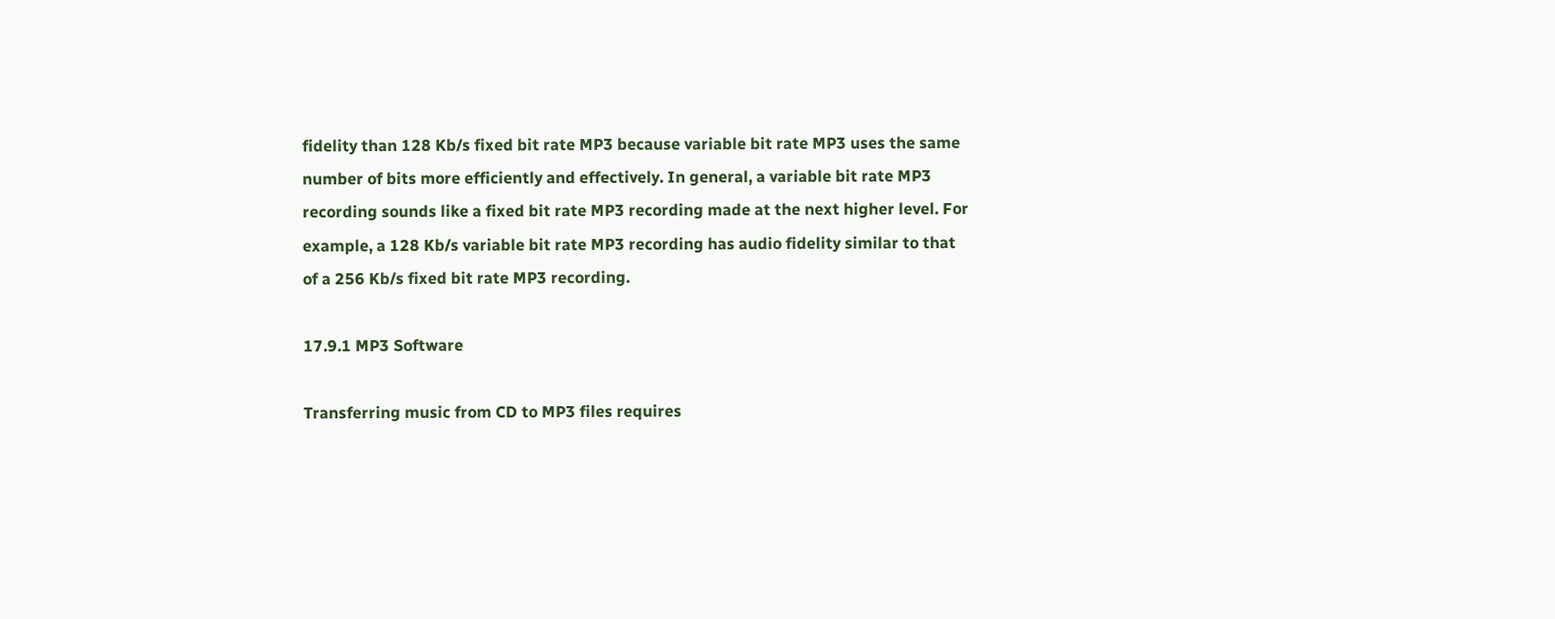fidelity than 128 Kb/s fixed bit rate MP3 because variable bit rate MP3 uses the same number of bits more efficiently and effectively. In general, a variable bit rate MP3 recording sounds like a fixed bit rate MP3 recording made at the next higher level. For example, a 128 Kb/s variable bit rate MP3 recording has audio fidelity similar to that of a 256 Kb/s fixed bit rate MP3 recording.

17.9.1 MP3 Software

Transferring music from CD to MP3 files requires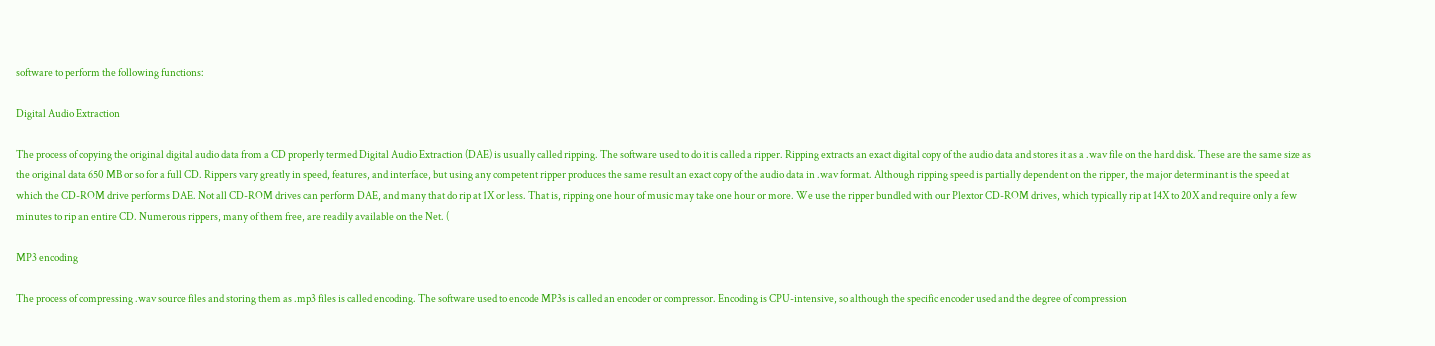software to perform the following functions:

Digital Audio Extraction

The process of copying the original digital audio data from a CD properly termed Digital Audio Extraction (DAE) is usually called ripping. The software used to do it is called a ripper. Ripping extracts an exact digital copy of the audio data and stores it as a .wav file on the hard disk. These are the same size as the original data 650 MB or so for a full CD. Rippers vary greatly in speed, features, and interface, but using any competent ripper produces the same result an exact copy of the audio data in .wav format. Although ripping speed is partially dependent on the ripper, the major determinant is the speed at which the CD-ROM drive performs DAE. Not all CD-ROM drives can perform DAE, and many that do rip at 1X or less. That is, ripping one hour of music may take one hour or more. We use the ripper bundled with our Plextor CD-ROM drives, which typically rip at 14X to 20X and require only a few minutes to rip an entire CD. Numerous rippers, many of them free, are readily available on the Net. (

MP3 encoding

The process of compressing .wav source files and storing them as .mp3 files is called encoding. The software used to encode MP3s is called an encoder or compressor. Encoding is CPU-intensive, so although the specific encoder used and the degree of compression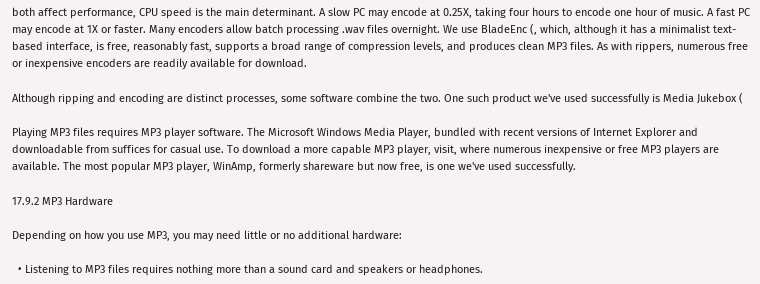both affect performance, CPU speed is the main determinant. A slow PC may encode at 0.25X, taking four hours to encode one hour of music. A fast PC may encode at 1X or faster. Many encoders allow batch processing .wav files overnight. We use BladeEnc (, which, although it has a minimalist text-based interface, is free, reasonably fast, supports a broad range of compression levels, and produces clean MP3 files. As with rippers, numerous free or inexpensive encoders are readily available for download.

Although ripping and encoding are distinct processes, some software combine the two. One such product we've used successfully is Media Jukebox (

Playing MP3 files requires MP3 player software. The Microsoft Windows Media Player, bundled with recent versions of Internet Explorer and downloadable from suffices for casual use. To download a more capable MP3 player, visit, where numerous inexpensive or free MP3 players are available. The most popular MP3 player, WinAmp, formerly shareware but now free, is one we've used successfully.

17.9.2 MP3 Hardware

Depending on how you use MP3, you may need little or no additional hardware:

  • Listening to MP3 files requires nothing more than a sound card and speakers or headphones.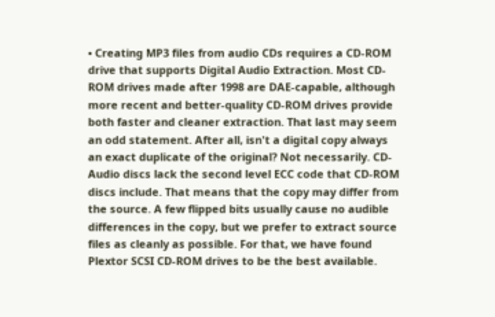• Creating MP3 files from audio CDs requires a CD-ROM drive that supports Digital Audio Extraction. Most CD-ROM drives made after 1998 are DAE-capable, although more recent and better-quality CD-ROM drives provide both faster and cleaner extraction. That last may seem an odd statement. After all, isn't a digital copy always an exact duplicate of the original? Not necessarily. CD-Audio discs lack the second level ECC code that CD-ROM discs include. That means that the copy may differ from the source. A few flipped bits usually cause no audible differences in the copy, but we prefer to extract source files as cleanly as possible. For that, we have found Plextor SCSI CD-ROM drives to be the best available.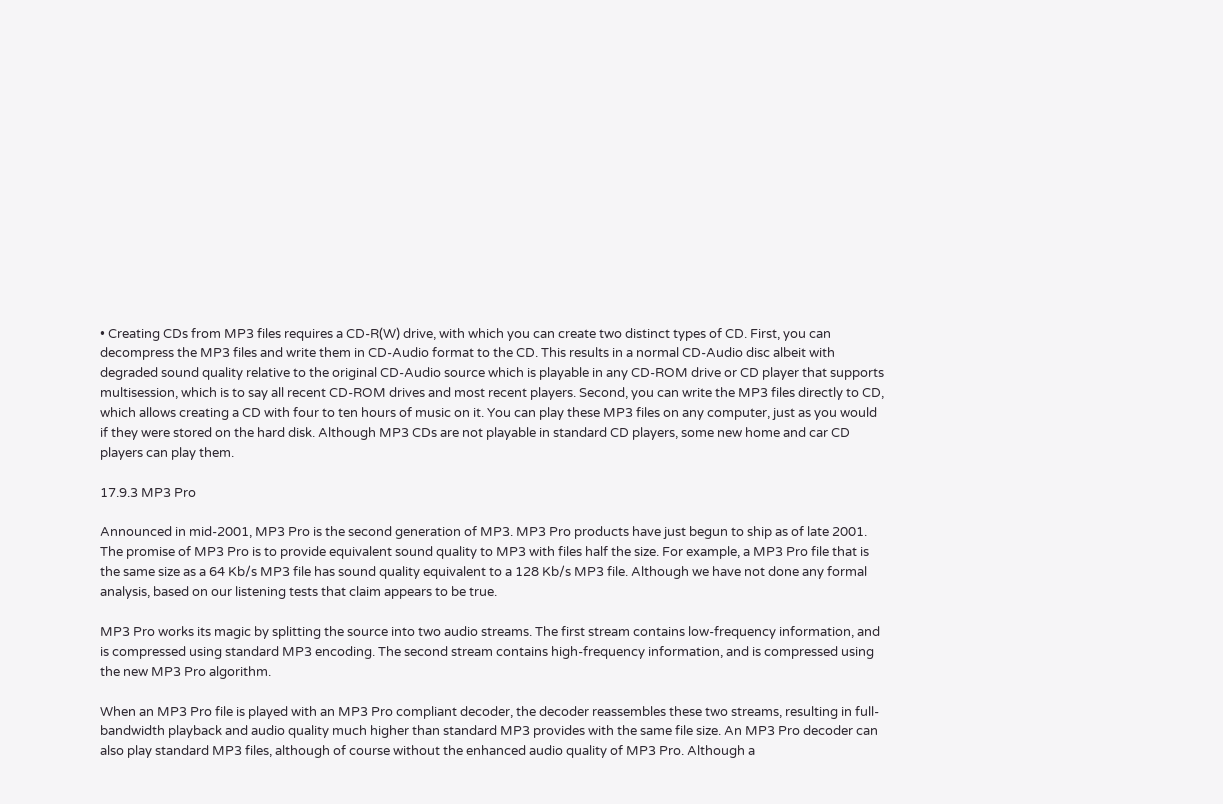• Creating CDs from MP3 files requires a CD-R(W) drive, with which you can create two distinct types of CD. First, you can decompress the MP3 files and write them in CD-Audio format to the CD. This results in a normal CD-Audio disc albeit with degraded sound quality relative to the original CD-Audio source which is playable in any CD-ROM drive or CD player that supports multisession, which is to say all recent CD-ROM drives and most recent players. Second, you can write the MP3 files directly to CD, which allows creating a CD with four to ten hours of music on it. You can play these MP3 files on any computer, just as you would if they were stored on the hard disk. Although MP3 CDs are not playable in standard CD players, some new home and car CD players can play them.

17.9.3 MP3 Pro

Announced in mid-2001, MP3 Pro is the second generation of MP3. MP3 Pro products have just begun to ship as of late 2001. The promise of MP3 Pro is to provide equivalent sound quality to MP3 with files half the size. For example, a MP3 Pro file that is the same size as a 64 Kb/s MP3 file has sound quality equivalent to a 128 Kb/s MP3 file. Although we have not done any formal analysis, based on our listening tests that claim appears to be true.

MP3 Pro works its magic by splitting the source into two audio streams. The first stream contains low-frequency information, and is compressed using standard MP3 encoding. The second stream contains high-frequency information, and is compressed using the new MP3 Pro algorithm.

When an MP3 Pro file is played with an MP3 Pro compliant decoder, the decoder reassembles these two streams, resulting in full-bandwidth playback and audio quality much higher than standard MP3 provides with the same file size. An MP3 Pro decoder can also play standard MP3 files, although of course without the enhanced audio quality of MP3 Pro. Although a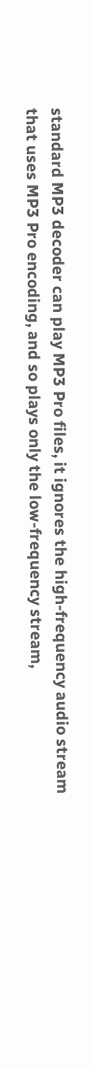standard MP3 decoder can play MP3 Pro files, it ignores the high-frequency audio stream that uses MP3 Pro encoding, and so plays only the low-frequency stream,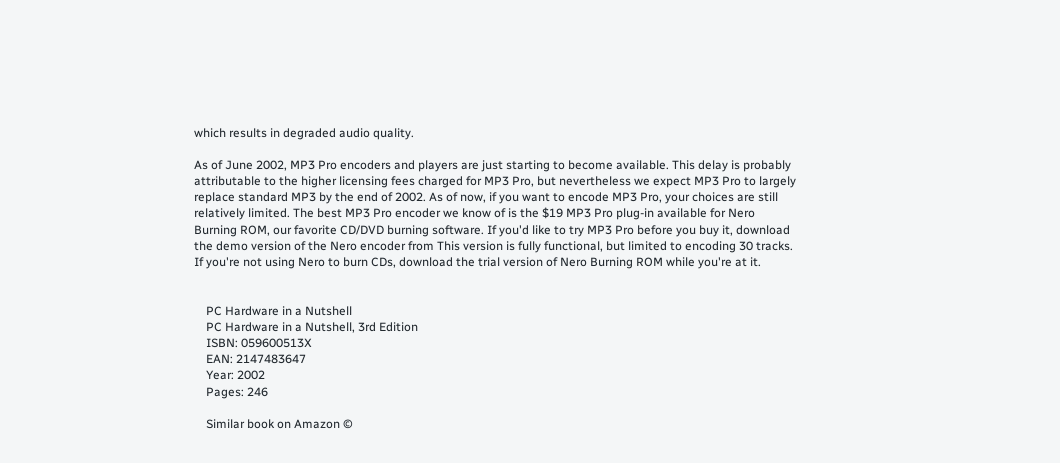which results in degraded audio quality.

As of June 2002, MP3 Pro encoders and players are just starting to become available. This delay is probably attributable to the higher licensing fees charged for MP3 Pro, but nevertheless we expect MP3 Pro to largely replace standard MP3 by the end of 2002. As of now, if you want to encode MP3 Pro, your choices are still relatively limited. The best MP3 Pro encoder we know of is the $19 MP3 Pro plug-in available for Nero Burning ROM, our favorite CD/DVD burning software. If you'd like to try MP3 Pro before you buy it, download the demo version of the Nero encoder from This version is fully functional, but limited to encoding 30 tracks. If you're not using Nero to burn CDs, download the trial version of Nero Burning ROM while you're at it.


    PC Hardware in a Nutshell
    PC Hardware in a Nutshell, 3rd Edition
    ISBN: 059600513X
    EAN: 2147483647
    Year: 2002
    Pages: 246

    Similar book on Amazon ©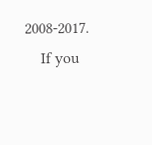2008-2017.
    If you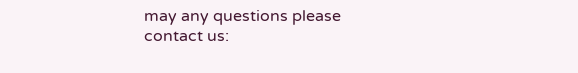may any questions please contact us: